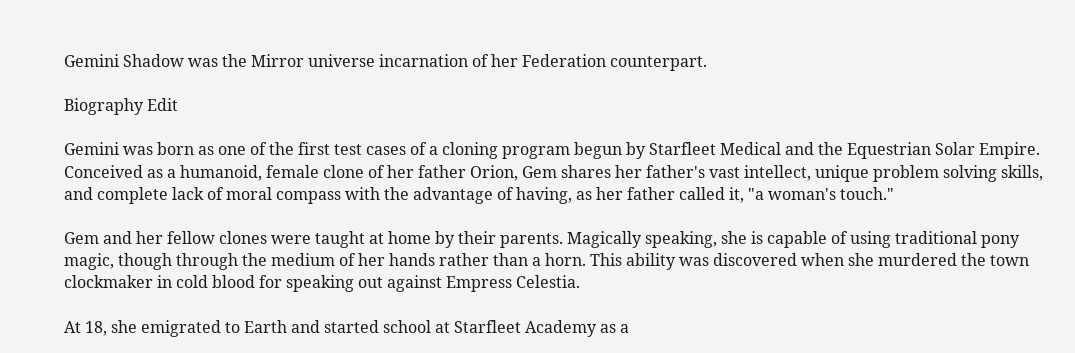Gemini Shadow was the Mirror universe incarnation of her Federation counterpart.

Biography Edit

Gemini was born as one of the first test cases of a cloning program begun by Starfleet Medical and the Equestrian Solar Empire. Conceived as a humanoid, female clone of her father Orion, Gem shares her father's vast intellect, unique problem solving skills, and complete lack of moral compass with the advantage of having, as her father called it, "a woman's touch."

Gem and her fellow clones were taught at home by their parents. Magically speaking, she is capable of using traditional pony magic, though through the medium of her hands rather than a horn. This ability was discovered when she murdered the town clockmaker in cold blood for speaking out against Empress Celestia.

At 18, she emigrated to Earth and started school at Starfleet Academy as a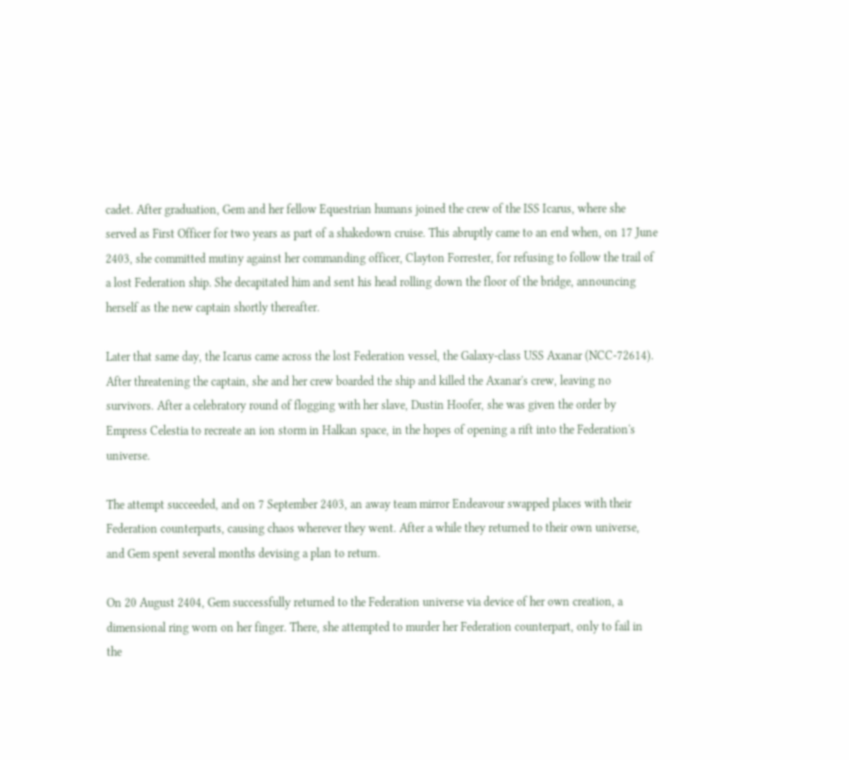cadet. After graduation, Gem and her fellow Equestrian humans joined the crew of the ISS Icarus, where she served as First Officer for two years as part of a shakedown cruise. This abruptly came to an end when, on 17 June 2403, she committed mutiny against her commanding officer, Clayton Forrester, for refusing to follow the trail of a lost Federation ship. She decapitated him and sent his head rolling down the floor of the bridge, announcing herself as the new captain shortly thereafter.

Later that same day, the Icarus came across the lost Federation vessel, the Galaxy-class USS Axanar (NCC-72614). After threatening the captain, she and her crew boarded the ship and killed the Axanar's crew, leaving no survivors. After a celebratory round of flogging with her slave, Dustin Hoofer, she was given the order by Empress Celestia to recreate an ion storm in Halkan space, in the hopes of opening a rift into the Federation's universe.

The attempt succeeded, and on 7 September 2403, an away team mirror Endeavour swapped places with their Federation counterparts, causing chaos wherever they went. After a while they returned to their own universe, and Gem spent several months devising a plan to return.

On 20 August 2404, Gem successfully returned to the Federation universe via device of her own creation, a dimensional ring worn on her finger. There, she attempted to murder her Federation counterpart, only to fail in the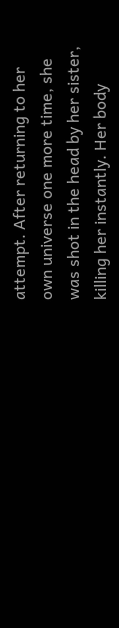attempt. After returning to her own universe one more time, she was shot in the head by her sister, killing her instantly. Her body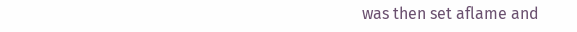was then set aflame and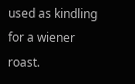used as kindling for a wiener roast.